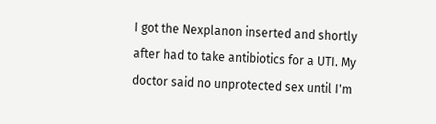I got the Nexplanon inserted and shortly after had to take antibiotics for a UTI. My doctor said no unprotected sex until I'm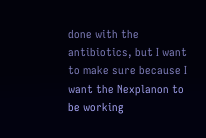done with the antibiotics, but I want to make sure because I want the Nexplanon to be working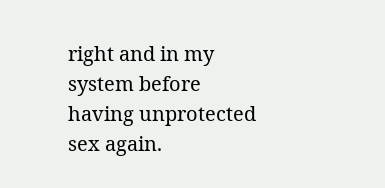right and in my system before having unprotected sex again.